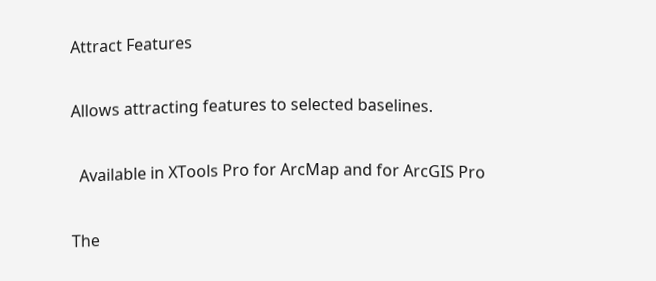Attract Features

Allows attracting features to selected baselines.

  Available in XTools Pro for ArcMap and for ArcGIS Pro

The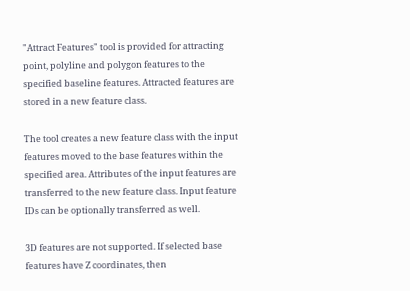"Attract Features" tool is provided for attracting point, polyline and polygon features to the specified baseline features. Attracted features are stored in a new feature class.

The tool creates a new feature class with the input features moved to the base features within the specified area. Attributes of the input features are transferred to the new feature class. Input feature IDs can be optionally transferred as well.

3D features are not supported. If selected base features have Z coordinates, then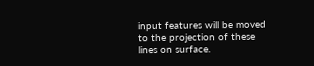input features will be moved to the projection of these lines on surface.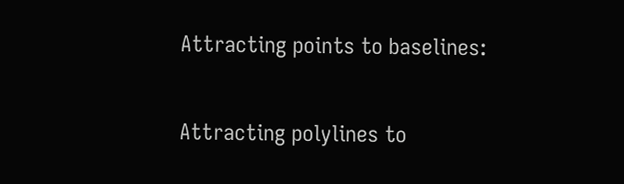Attracting points to baselines:

Attracting polylines to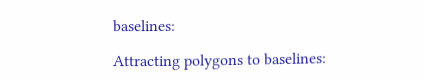baselines:

Attracting polygons to baselines: